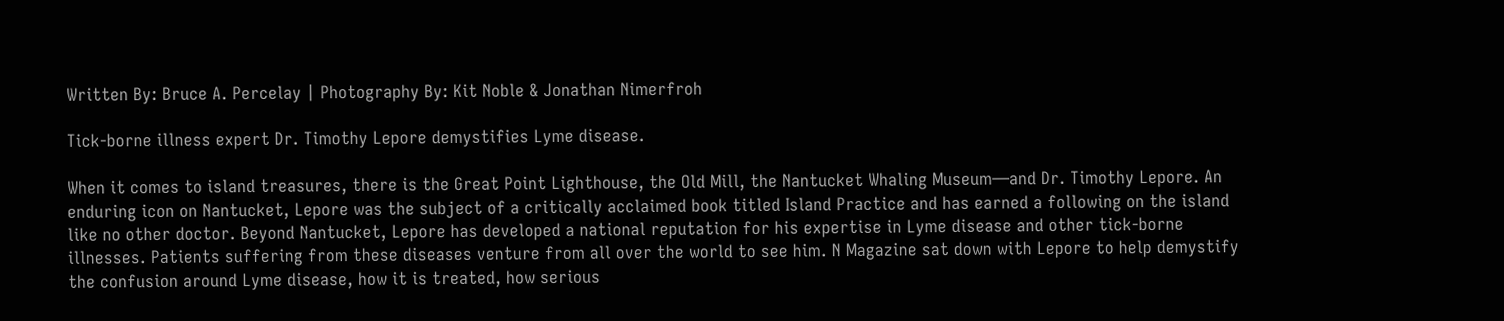Written By: Bruce A. Percelay | Photography By: Kit Noble & Jonathan Nimerfroh

Tick-borne illness expert Dr. Timothy Lepore demystifies Lyme disease.

When it comes to island treasures, there is the Great Point Lighthouse, the Old Mill, the Nantucket Whaling Museum—and Dr. Timothy Lepore. An enduring icon on Nantucket, Lepore was the subject of a critically acclaimed book titled Island Practice and has earned a following on the island like no other doctor. Beyond Nantucket, Lepore has developed a national reputation for his expertise in Lyme disease and other tick-borne illnesses. Patients suffering from these diseases venture from all over the world to see him. N Magazine sat down with Lepore to help demystify the confusion around Lyme disease, how it is treated, how serious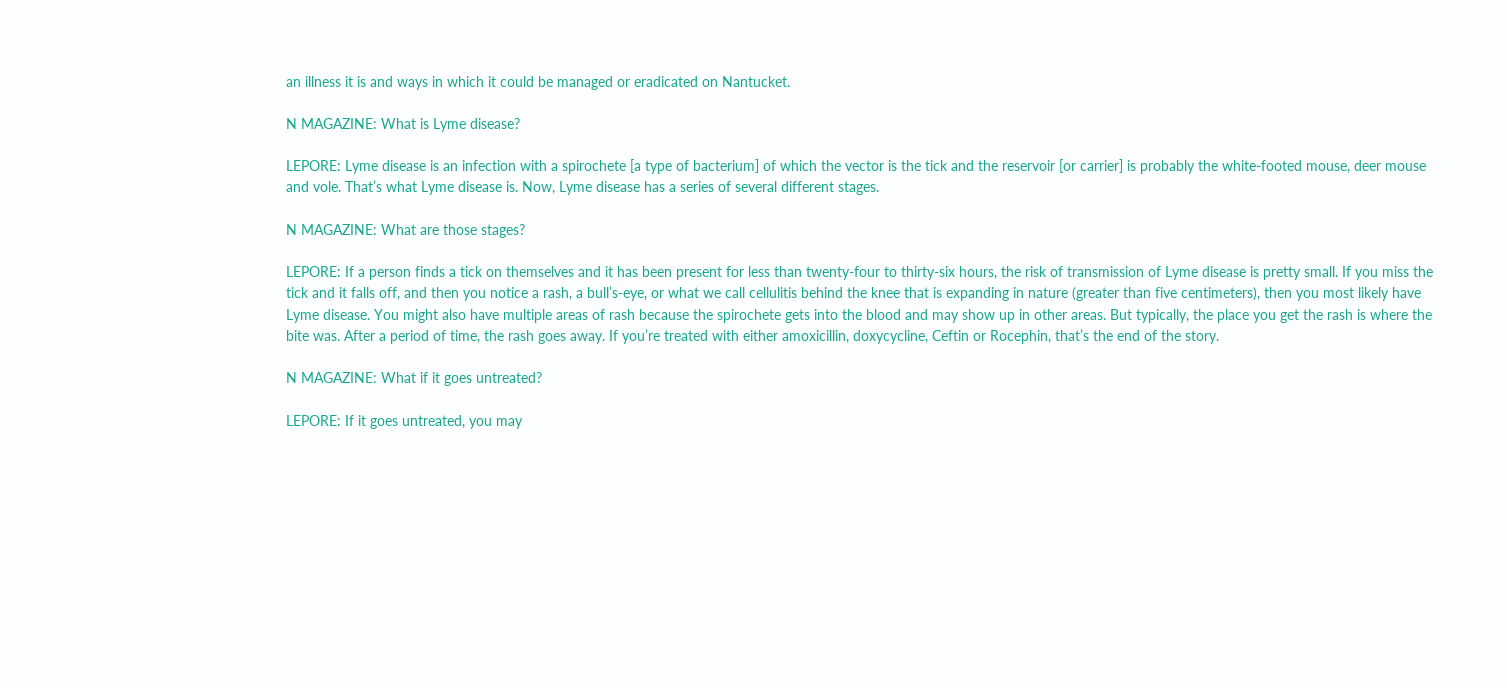an illness it is and ways in which it could be managed or eradicated on Nantucket.

N MAGAZINE: What is Lyme disease?

LEPORE: Lyme disease is an infection with a spirochete [a type of bacterium] of which the vector is the tick and the reservoir [or carrier] is probably the white-footed mouse, deer mouse and vole. That’s what Lyme disease is. Now, Lyme disease has a series of several different stages.

N MAGAZINE: What are those stages?

LEPORE: If a person finds a tick on themselves and it has been present for less than twenty-four to thirty-six hours, the risk of transmission of Lyme disease is pretty small. If you miss the tick and it falls off, and then you notice a rash, a bull’s-eye, or what we call cellulitis behind the knee that is expanding in nature (greater than five centimeters), then you most likely have Lyme disease. You might also have multiple areas of rash because the spirochete gets into the blood and may show up in other areas. But typically, the place you get the rash is where the bite was. After a period of time, the rash goes away. If you’re treated with either amoxicillin, doxycycline, Ceftin or Rocephin, that’s the end of the story.

N MAGAZINE: What if it goes untreated?

LEPORE: If it goes untreated, you may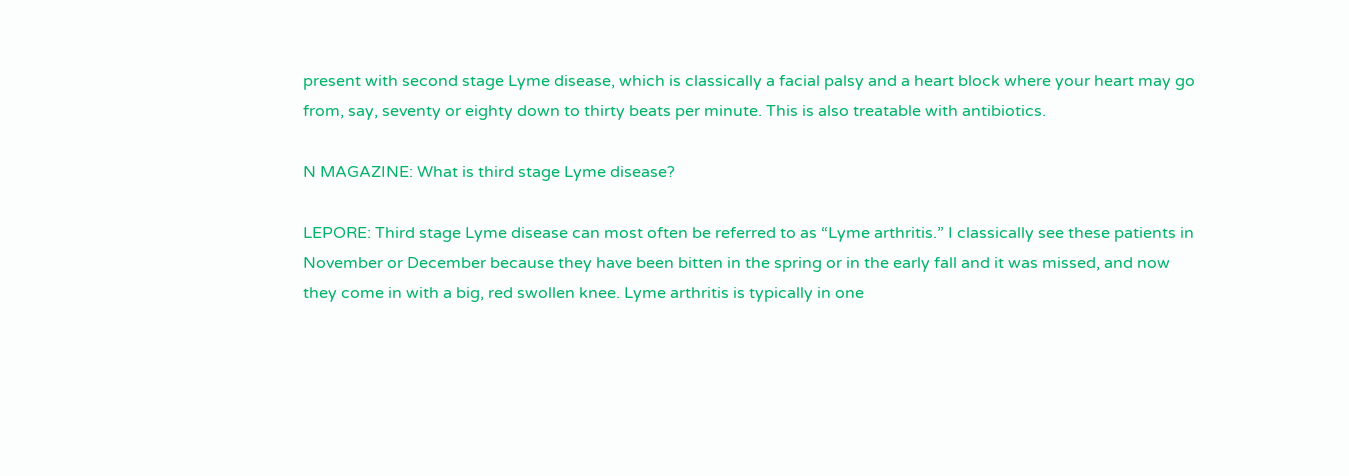present with second stage Lyme disease, which is classically a facial palsy and a heart block where your heart may go from, say, seventy or eighty down to thirty beats per minute. This is also treatable with antibiotics.

N MAGAZINE: What is third stage Lyme disease?

LEPORE: Third stage Lyme disease can most often be referred to as “Lyme arthritis.” I classically see these patients in November or December because they have been bitten in the spring or in the early fall and it was missed, and now they come in with a big, red swollen knee. Lyme arthritis is typically in one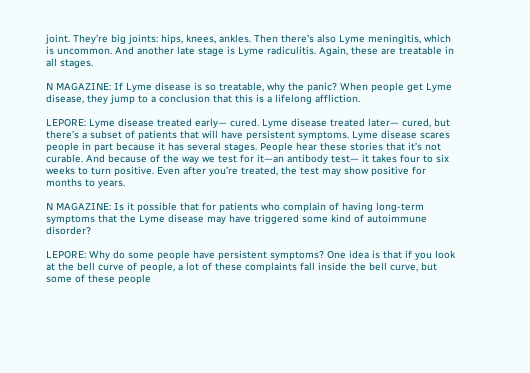joint. They’re big joints: hips, knees, ankles. Then there’s also Lyme meningitis, which is uncommon. And another late stage is Lyme radiculitis. Again, these are treatable in all stages.

N MAGAZINE: If Lyme disease is so treatable, why the panic? When people get Lyme disease, they jump to a conclusion that this is a lifelong affliction.

LEPORE: Lyme disease treated early— cured. Lyme disease treated later— cured, but there’s a subset of patients that will have persistent symptoms. Lyme disease scares people in part because it has several stages. People hear these stories that it’s not curable. And because of the way we test for it—an antibody test— it takes four to six weeks to turn positive. Even after you’re treated, the test may show positive for months to years.

N MAGAZINE: Is it possible that for patients who complain of having long-term symptoms that the Lyme disease may have triggered some kind of autoimmune disorder?

LEPORE: Why do some people have persistent symptoms? One idea is that if you look at the bell curve of people, a lot of these complaints fall inside the bell curve, but some of these people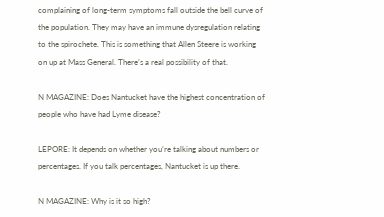complaining of long-term symptoms fall outside the bell curve of the population. They may have an immune dysregulation relating to the spirochete. This is something that Allen Steere is working on up at Mass General. There’s a real possibility of that.

N MAGAZINE: Does Nantucket have the highest concentration of people who have had Lyme disease?

LEPORE: It depends on whether you’re talking about numbers or percentages. If you talk percentages, Nantucket is up there.

N MAGAZINE: Why is it so high?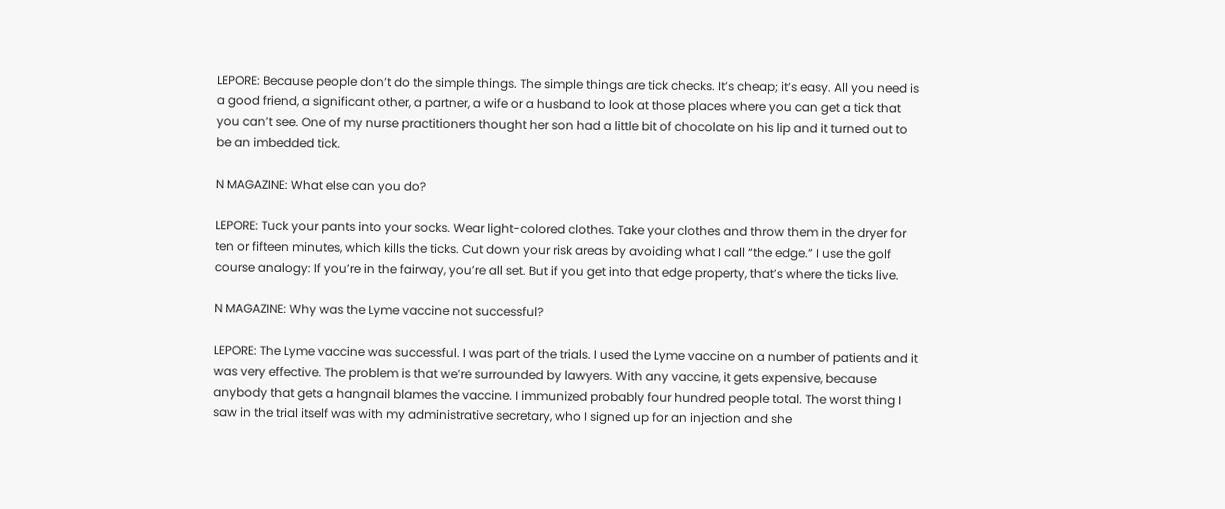LEPORE: Because people don’t do the simple things. The simple things are tick checks. It’s cheap; it’s easy. All you need is a good friend, a significant other, a partner, a wife or a husband to look at those places where you can get a tick that you can’t see. One of my nurse practitioners thought her son had a little bit of chocolate on his lip and it turned out to be an imbedded tick.

N MAGAZINE: What else can you do?

LEPORE: Tuck your pants into your socks. Wear light-colored clothes. Take your clothes and throw them in the dryer for ten or fifteen minutes, which kills the ticks. Cut down your risk areas by avoiding what I call “the edge.” I use the golf course analogy: If you’re in the fairway, you’re all set. But if you get into that edge property, that’s where the ticks live.

N MAGAZINE: Why was the Lyme vaccine not successful?

LEPORE: The Lyme vaccine was successful. I was part of the trials. I used the Lyme vaccine on a number of patients and it was very effective. The problem is that we’re surrounded by lawyers. With any vaccine, it gets expensive, because anybody that gets a hangnail blames the vaccine. I immunized probably four hundred people total. The worst thing I saw in the trial itself was with my administrative secretary, who I signed up for an injection and she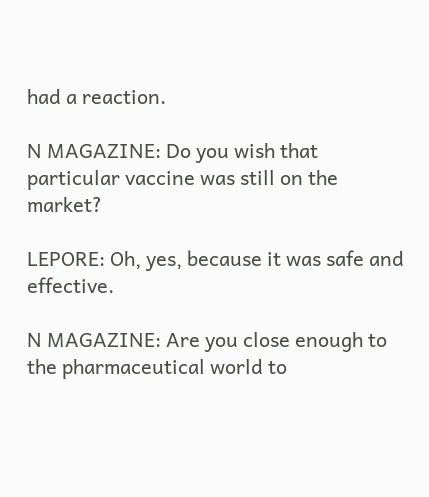had a reaction.

N MAGAZINE: Do you wish that particular vaccine was still on the market?

LEPORE: Oh, yes, because it was safe and effective.

N MAGAZINE: Are you close enough to the pharmaceutical world to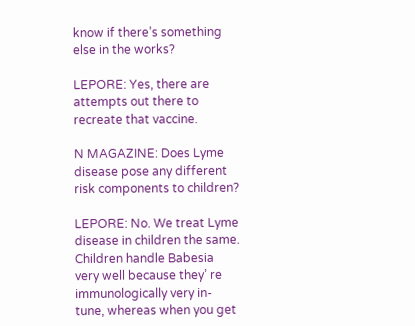know if there’s something else in the works?

LEPORE: Yes, there are attempts out there to recreate that vaccine.

N MAGAZINE: Does Lyme disease pose any different risk components to children?

LEPORE: No. We treat Lyme disease in children the same. Children handle Babesia very well because they’ re immunologically very in-tune, whereas when you get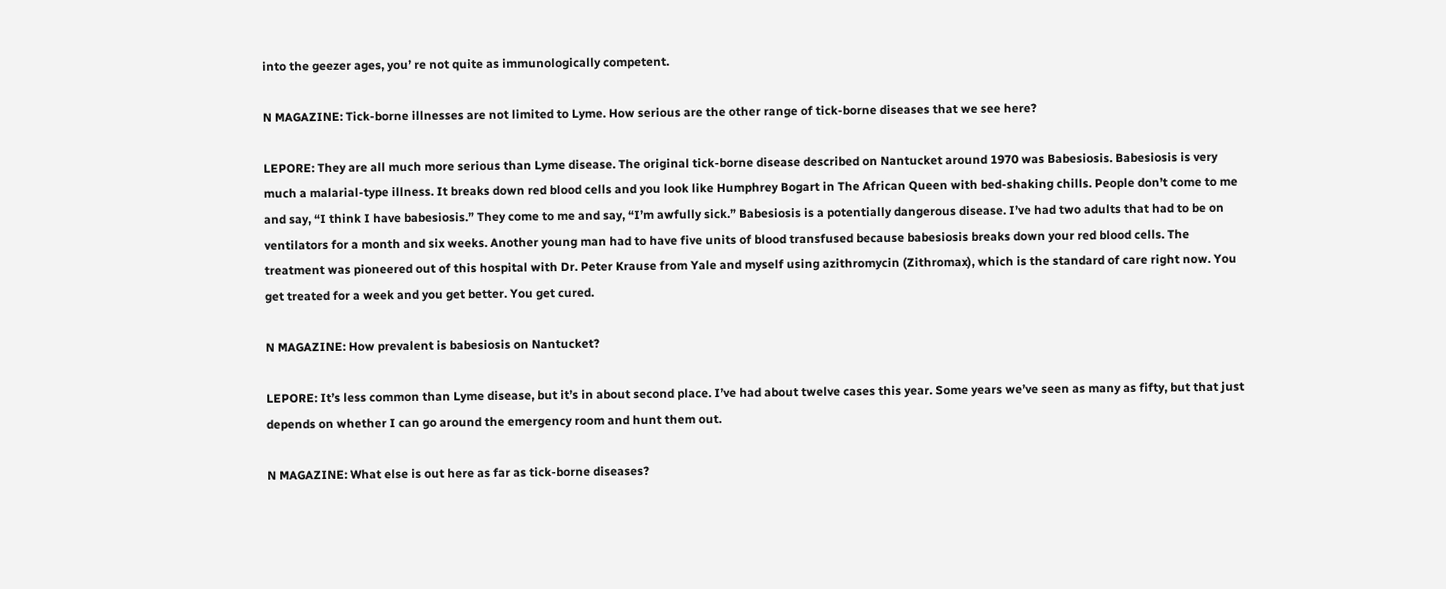into the geezer ages, you’ re not quite as immunologically competent.

N MAGAZINE: Tick-borne illnesses are not limited to Lyme. How serious are the other range of tick-borne diseases that we see here?

LEPORE: They are all much more serious than Lyme disease. The original tick-borne disease described on Nantucket around 1970 was Babesiosis. Babesiosis is very much a malarial-type illness. It breaks down red blood cells and you look like Humphrey Bogart in The African Queen with bed-shaking chills. People don’t come to me and say, “I think I have babesiosis.” They come to me and say, “I’m awfully sick.” Babesiosis is a potentially dangerous disease. I’ve had two adults that had to be on ventilators for a month and six weeks. Another young man had to have five units of blood transfused because babesiosis breaks down your red blood cells. The treatment was pioneered out of this hospital with Dr. Peter Krause from Yale and myself using azithromycin (Zithromax), which is the standard of care right now. You get treated for a week and you get better. You get cured.

N MAGAZINE: How prevalent is babesiosis on Nantucket?

LEPORE: It’s less common than Lyme disease, but it’s in about second place. I’ve had about twelve cases this year. Some years we’ve seen as many as fifty, but that just depends on whether I can go around the emergency room and hunt them out.

N MAGAZINE: What else is out here as far as tick-borne diseases?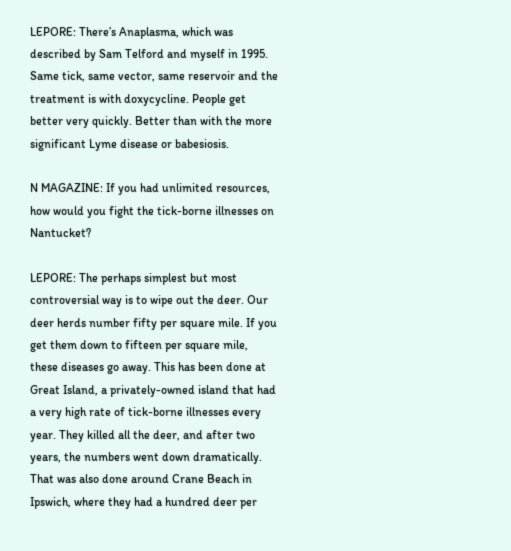LEPORE: There’s Anaplasma, which was described by Sam Telford and myself in 1995. Same tick, same vector, same reservoir and the treatment is with doxycycline. People get better very quickly. Better than with the more significant Lyme disease or babesiosis.

N MAGAZINE: If you had unlimited resources, how would you fight the tick-borne illnesses on Nantucket?

LEPORE: The perhaps simplest but most controversial way is to wipe out the deer. Our deer herds number fifty per square mile. If you get them down to fifteen per square mile, these diseases go away. This has been done at Great Island, a privately-owned island that had a very high rate of tick-borne illnesses every year. They killed all the deer, and after two years, the numbers went down dramatically. That was also done around Crane Beach in Ipswich, where they had a hundred deer per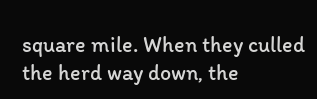square mile. When they culled the herd way down, the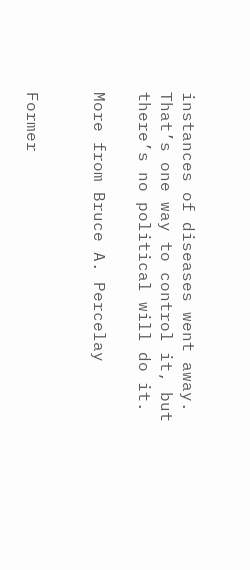instances of diseases went away. That’s one way to control it, but there’s no political will do it.

More from Bruce A. Percelay


Former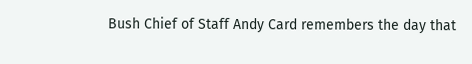Bush Chief of Staff Andy Card remembers the day that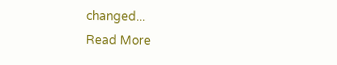changed...
Read More